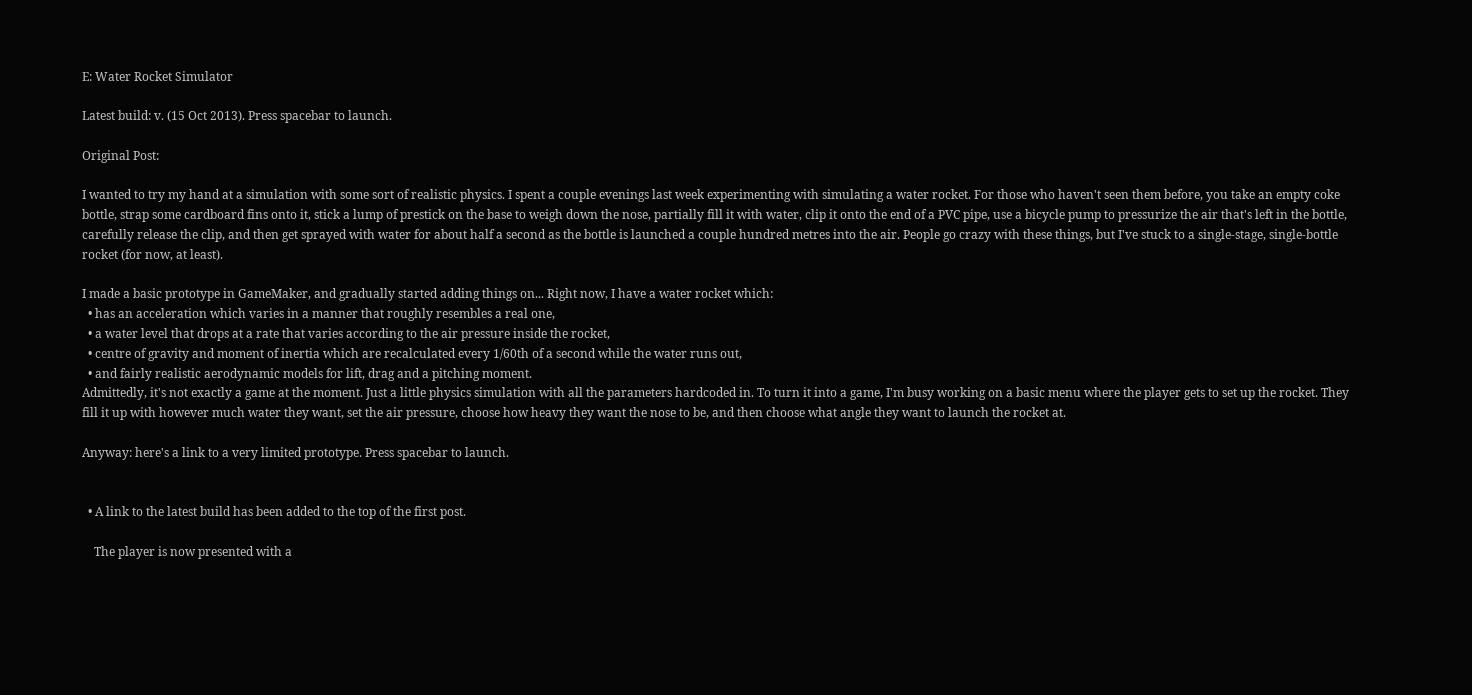E: Water Rocket Simulator

Latest build: v. (15 Oct 2013). Press spacebar to launch.

Original Post:

I wanted to try my hand at a simulation with some sort of realistic physics. I spent a couple evenings last week experimenting with simulating a water rocket. For those who haven't seen them before, you take an empty coke bottle, strap some cardboard fins onto it, stick a lump of prestick on the base to weigh down the nose, partially fill it with water, clip it onto the end of a PVC pipe, use a bicycle pump to pressurize the air that's left in the bottle, carefully release the clip, and then get sprayed with water for about half a second as the bottle is launched a couple hundred metres into the air. People go crazy with these things, but I've stuck to a single-stage, single-bottle rocket (for now, at least).

I made a basic prototype in GameMaker, and gradually started adding things on... Right now, I have a water rocket which:
  • has an acceleration which varies in a manner that roughly resembles a real one,
  • a water level that drops at a rate that varies according to the air pressure inside the rocket,
  • centre of gravity and moment of inertia which are recalculated every 1/60th of a second while the water runs out,
  • and fairly realistic aerodynamic models for lift, drag and a pitching moment.
Admittedly, it's not exactly a game at the moment. Just a little physics simulation with all the parameters hardcoded in. To turn it into a game, I'm busy working on a basic menu where the player gets to set up the rocket. They fill it up with however much water they want, set the air pressure, choose how heavy they want the nose to be, and then choose what angle they want to launch the rocket at.

Anyway: here's a link to a very limited prototype. Press spacebar to launch.


  • A link to the latest build has been added to the top of the first post.

    The player is now presented with a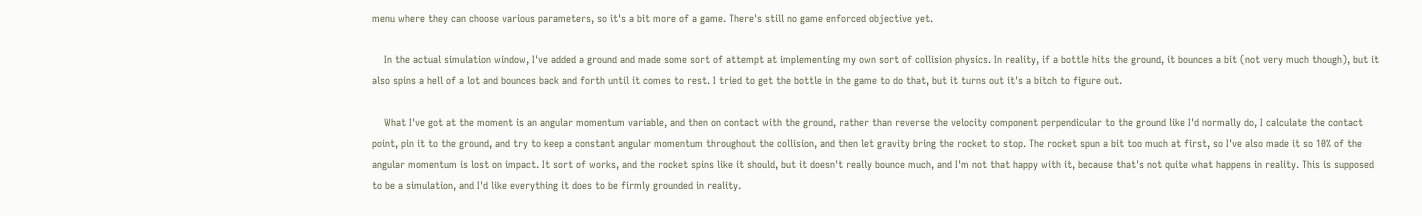menu where they can choose various parameters, so it's a bit more of a game. There's still no game enforced objective yet.

    In the actual simulation window, I've added a ground and made some sort of attempt at implementing my own sort of collision physics. In reality, if a bottle hits the ground, it bounces a bit (not very much though), but it also spins a hell of a lot and bounces back and forth until it comes to rest. I tried to get the bottle in the game to do that, but it turns out it's a bitch to figure out.

    What I've got at the moment is an angular momentum variable, and then on contact with the ground, rather than reverse the velocity component perpendicular to the ground like I'd normally do, I calculate the contact point, pin it to the ground, and try to keep a constant angular momentum throughout the collision, and then let gravity bring the rocket to stop. The rocket spun a bit too much at first, so I've also made it so 10% of the angular momentum is lost on impact. It sort of works, and the rocket spins like it should, but it doesn't really bounce much, and I'm not that happy with it, because that's not quite what happens in reality. This is supposed to be a simulation, and I'd like everything it does to be firmly grounded in reality.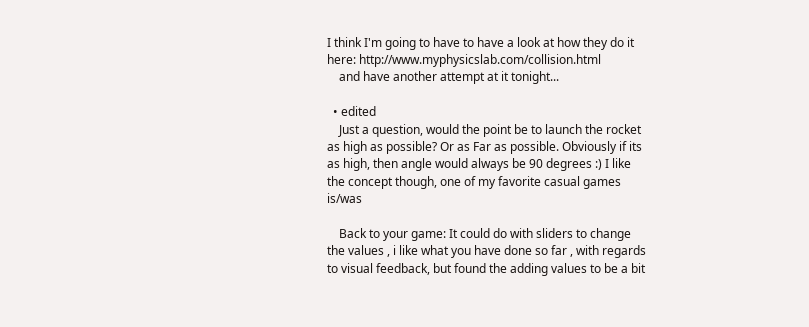I think I'm going to have to have a look at how they do it here: http://www.myphysicslab.com/collision.html
    and have another attempt at it tonight...

  • edited
    Just a question, would the point be to launch the rocket as high as possible? Or as Far as possible. Obviously if its as high, then angle would always be 90 degrees :) I like the concept though, one of my favorite casual games is/was

    Back to your game: It could do with sliders to change the values , i like what you have done so far , with regards to visual feedback, but found the adding values to be a bit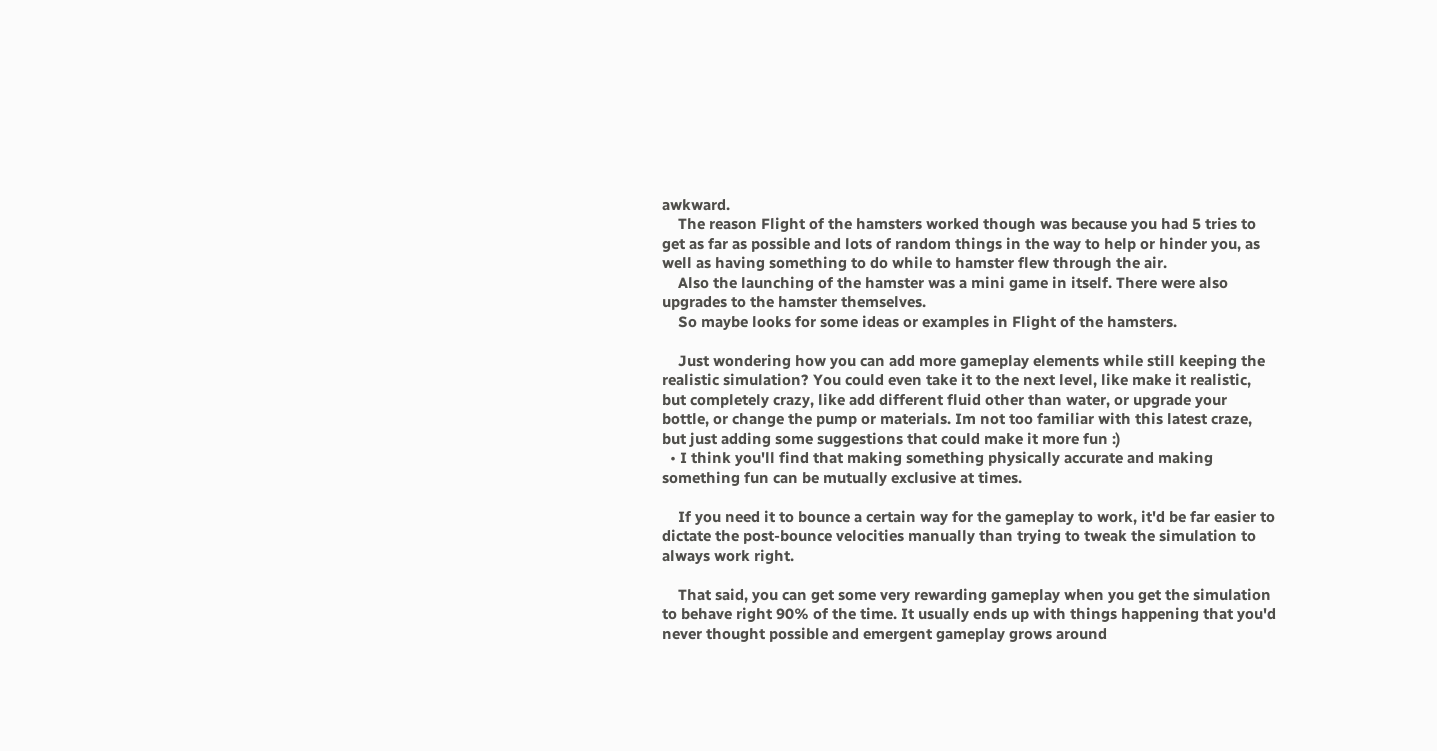awkward.
    The reason Flight of the hamsters worked though was because you had 5 tries to get as far as possible and lots of random things in the way to help or hinder you, as well as having something to do while to hamster flew through the air.
    Also the launching of the hamster was a mini game in itself. There were also upgrades to the hamster themselves.
    So maybe looks for some ideas or examples in Flight of the hamsters.

    Just wondering how you can add more gameplay elements while still keeping the realistic simulation? You could even take it to the next level, like make it realistic, but completely crazy, like add different fluid other than water, or upgrade your bottle, or change the pump or materials. Im not too familiar with this latest craze, but just adding some suggestions that could make it more fun :)
  • I think you'll find that making something physically accurate and making something fun can be mutually exclusive at times.

    If you need it to bounce a certain way for the gameplay to work, it'd be far easier to dictate the post-bounce velocities manually than trying to tweak the simulation to always work right.

    That said, you can get some very rewarding gameplay when you get the simulation to behave right 90% of the time. It usually ends up with things happening that you'd never thought possible and emergent gameplay grows around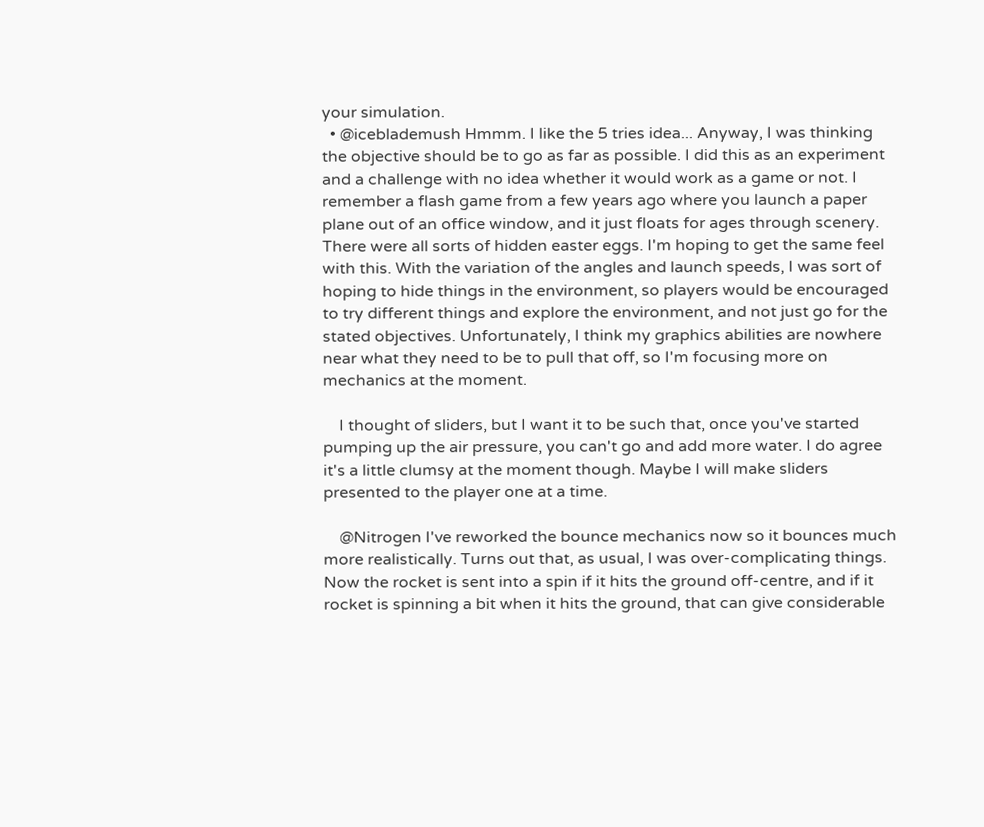your simulation.
  • @iceblademush Hmmm. I like the 5 tries idea... Anyway, I was thinking the objective should be to go as far as possible. I did this as an experiment and a challenge with no idea whether it would work as a game or not. I remember a flash game from a few years ago where you launch a paper plane out of an office window, and it just floats for ages through scenery. There were all sorts of hidden easter eggs. I'm hoping to get the same feel with this. With the variation of the angles and launch speeds, I was sort of hoping to hide things in the environment, so players would be encouraged to try different things and explore the environment, and not just go for the stated objectives. Unfortunately, I think my graphics abilities are nowhere near what they need to be to pull that off, so I'm focusing more on mechanics at the moment.

    I thought of sliders, but I want it to be such that, once you've started pumping up the air pressure, you can't go and add more water. I do agree it's a little clumsy at the moment though. Maybe I will make sliders presented to the player one at a time.

    @Nitrogen I've reworked the bounce mechanics now so it bounces much more realistically. Turns out that, as usual, I was over-complicating things. Now the rocket is sent into a spin if it hits the ground off-centre, and if it rocket is spinning a bit when it hits the ground, that can give considerable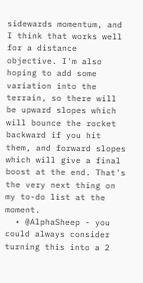sidewards momentum, and I think that works well for a distance objective. I'm also hoping to add some variation into the terrain, so there will be upward slopes which will bounce the rocket backward if you hit them, and forward slopes which will give a final boost at the end. That's the very next thing on my to-do list at the moment.
  • @AlphaSheep - you could always consider turning this into a 2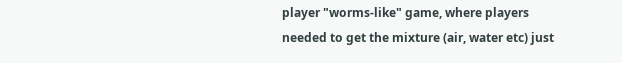player "worms-like" game, where players needed to get the mixture (air, water etc) just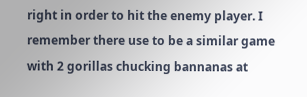right in order to hit the enemy player. I remember there use to be a similar game with 2 gorillas chucking bannanas at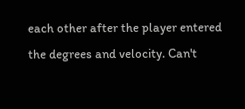each other after the player entered the degrees and velocity. Can't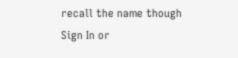recall the name though
Sign In or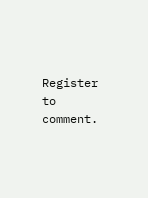Register to comment.